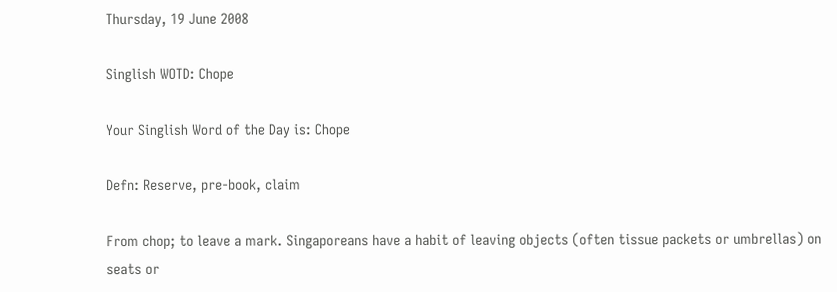Thursday, 19 June 2008

Singlish WOTD: Chope

Your Singlish Word of the Day is: Chope

Defn: Reserve, pre-book, claim

From chop; to leave a mark. Singaporeans have a habit of leaving objects (often tissue packets or umbrellas) on seats or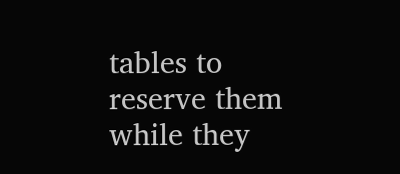tables to reserve them while they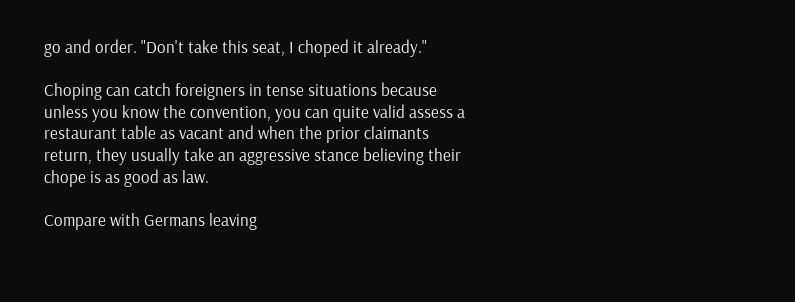go and order. "Don't take this seat, I choped it already."

Choping can catch foreigners in tense situations because unless you know the convention, you can quite valid assess a restaurant table as vacant and when the prior claimants return, they usually take an aggressive stance believing their chope is as good as law.

Compare with Germans leaving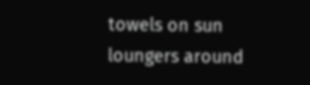towels on sun loungers around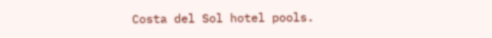Costa del Sol hotel pools.